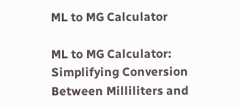ML to MG Calculator

ML to MG Calculator: Simplifying Conversion Between Milliliters and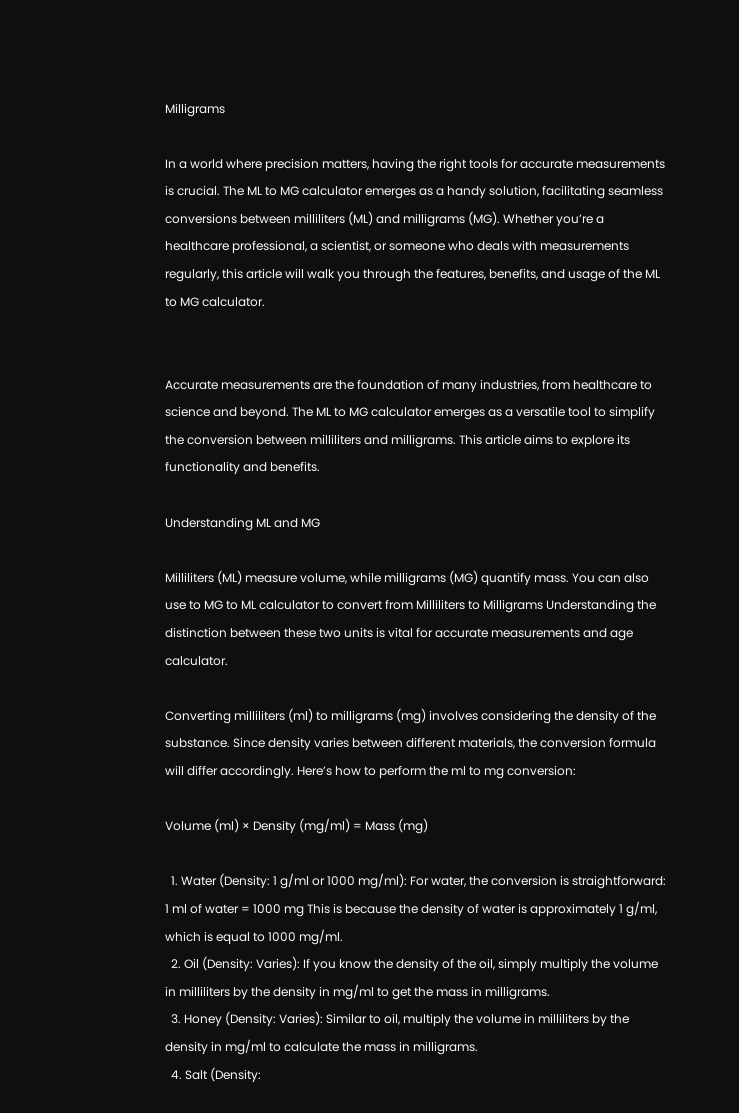Milligrams

In a world where precision matters, having the right tools for accurate measurements is crucial. The ML to MG calculator emerges as a handy solution, facilitating seamless conversions between milliliters (ML) and milligrams (MG). Whether you’re a healthcare professional, a scientist, or someone who deals with measurements regularly, this article will walk you through the features, benefits, and usage of the ML to MG calculator.


Accurate measurements are the foundation of many industries, from healthcare to science and beyond. The ML to MG calculator emerges as a versatile tool to simplify the conversion between milliliters and milligrams. This article aims to explore its functionality and benefits.

Understanding ML and MG

Milliliters (ML) measure volume, while milligrams (MG) quantify mass. You can also use to MG to ML calculator to convert from Milliliters to Milligrams Understanding the distinction between these two units is vital for accurate measurements and age calculator.

Converting milliliters (ml) to milligrams (mg) involves considering the density of the substance. Since density varies between different materials, the conversion formula will differ accordingly. Here’s how to perform the ml to mg conversion:

Volume (ml) × Density (mg/ml) = Mass (mg)

  1. Water (Density: 1 g/ml or 1000 mg/ml): For water, the conversion is straightforward: 1 ml of water = 1000 mg This is because the density of water is approximately 1 g/ml, which is equal to 1000 mg/ml.
  2. Oil (Density: Varies): If you know the density of the oil, simply multiply the volume in milliliters by the density in mg/ml to get the mass in milligrams.
  3. Honey (Density: Varies): Similar to oil, multiply the volume in milliliters by the density in mg/ml to calculate the mass in milligrams.
  4. Salt (Density: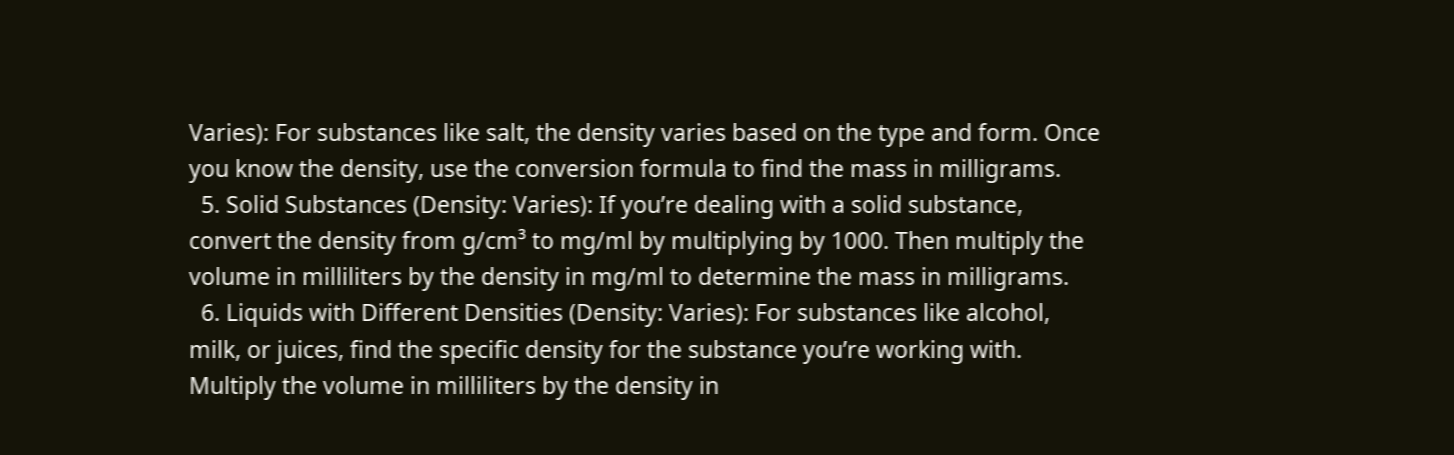Varies): For substances like salt, the density varies based on the type and form. Once you know the density, use the conversion formula to find the mass in milligrams.
  5. Solid Substances (Density: Varies): If you’re dealing with a solid substance, convert the density from g/cm³ to mg/ml by multiplying by 1000. Then multiply the volume in milliliters by the density in mg/ml to determine the mass in milligrams.
  6. Liquids with Different Densities (Density: Varies): For substances like alcohol, milk, or juices, find the specific density for the substance you’re working with. Multiply the volume in milliliters by the density in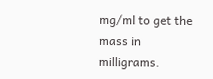mg/ml to get the mass in milligrams.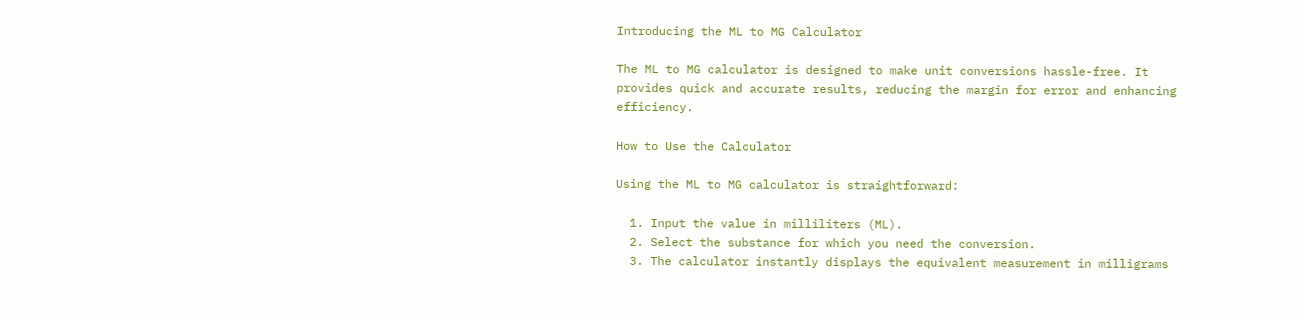Introducing the ML to MG Calculator

The ML to MG calculator is designed to make unit conversions hassle-free. It provides quick and accurate results, reducing the margin for error and enhancing efficiency.

How to Use the Calculator

Using the ML to MG calculator is straightforward:

  1. Input the value in milliliters (ML).
  2. Select the substance for which you need the conversion.
  3. The calculator instantly displays the equivalent measurement in milligrams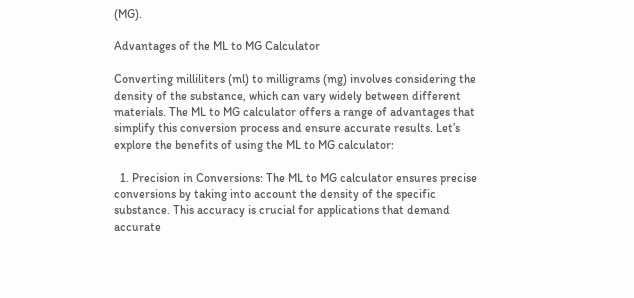(MG).

Advantages of the ML to MG Calculator

Converting milliliters (ml) to milligrams (mg) involves considering the density of the substance, which can vary widely between different materials. The ML to MG calculator offers a range of advantages that simplify this conversion process and ensure accurate results. Let’s explore the benefits of using the ML to MG calculator:

  1. Precision in Conversions: The ML to MG calculator ensures precise conversions by taking into account the density of the specific substance. This accuracy is crucial for applications that demand accurate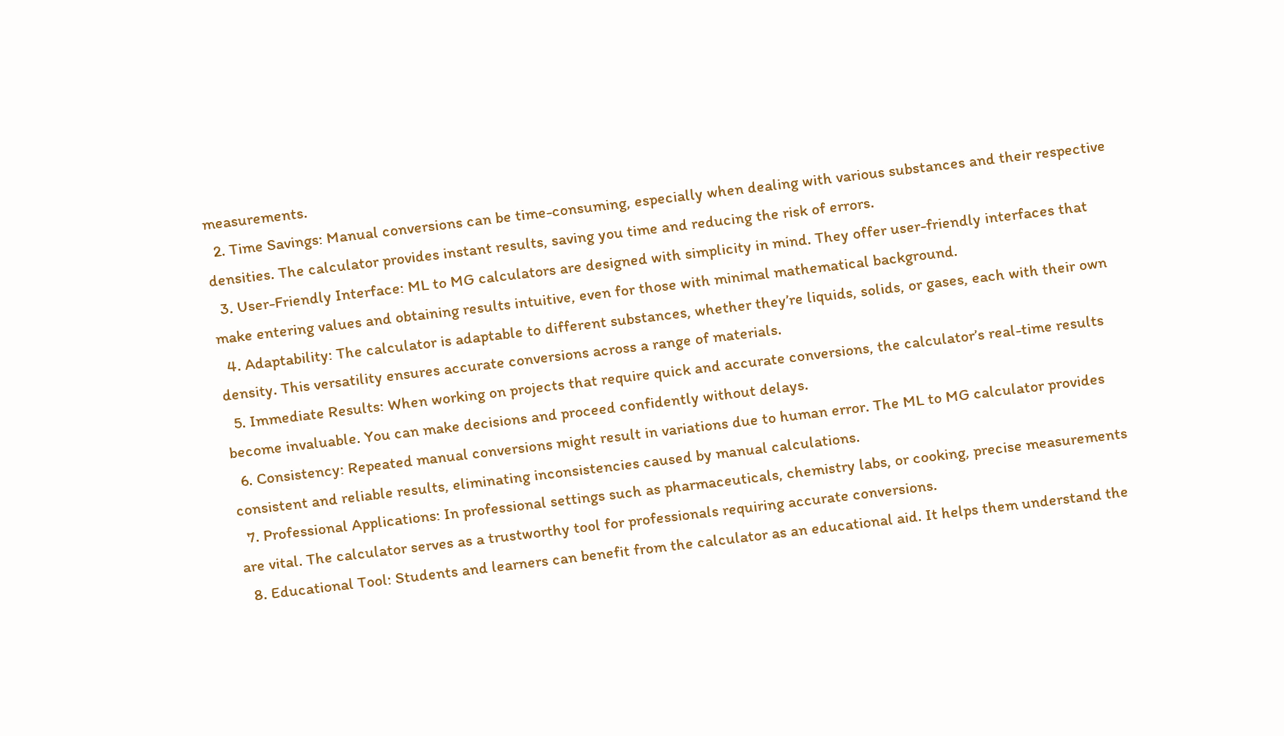measurements.
  2. Time Savings: Manual conversions can be time-consuming, especially when dealing with various substances and their respective densities. The calculator provides instant results, saving you time and reducing the risk of errors.
  3. User-Friendly Interface: ML to MG calculators are designed with simplicity in mind. They offer user-friendly interfaces that make entering values and obtaining results intuitive, even for those with minimal mathematical background.
  4. Adaptability: The calculator is adaptable to different substances, whether they’re liquids, solids, or gases, each with their own density. This versatility ensures accurate conversions across a range of materials.
  5. Immediate Results: When working on projects that require quick and accurate conversions, the calculator’s real-time results become invaluable. You can make decisions and proceed confidently without delays.
  6. Consistency: Repeated manual conversions might result in variations due to human error. The ML to MG calculator provides consistent and reliable results, eliminating inconsistencies caused by manual calculations.
  7. Professional Applications: In professional settings such as pharmaceuticals, chemistry labs, or cooking, precise measurements are vital. The calculator serves as a trustworthy tool for professionals requiring accurate conversions.
  8. Educational Tool: Students and learners can benefit from the calculator as an educational aid. It helps them understand the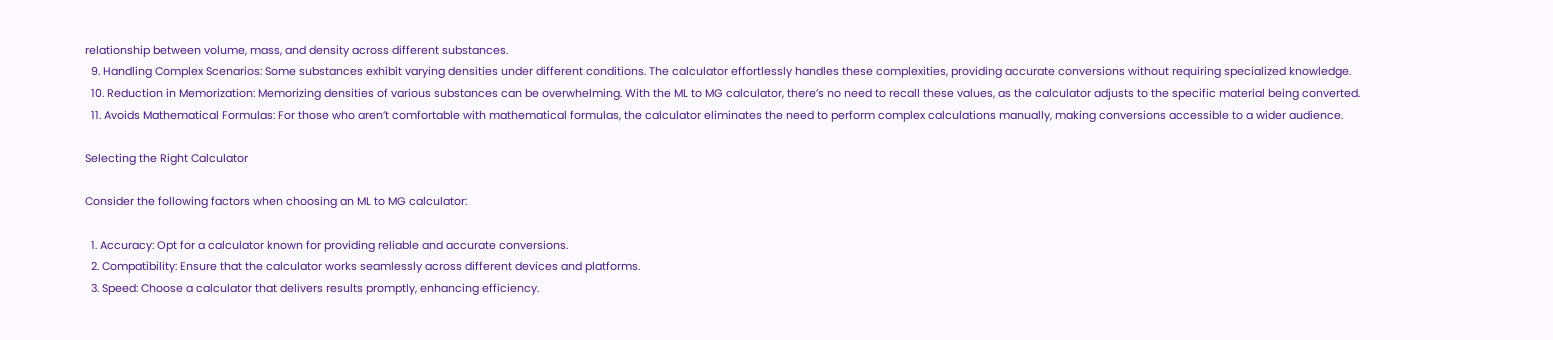relationship between volume, mass, and density across different substances.
  9. Handling Complex Scenarios: Some substances exhibit varying densities under different conditions. The calculator effortlessly handles these complexities, providing accurate conversions without requiring specialized knowledge.
  10. Reduction in Memorization: Memorizing densities of various substances can be overwhelming. With the ML to MG calculator, there’s no need to recall these values, as the calculator adjusts to the specific material being converted.
  11. Avoids Mathematical Formulas: For those who aren’t comfortable with mathematical formulas, the calculator eliminates the need to perform complex calculations manually, making conversions accessible to a wider audience.

Selecting the Right Calculator

Consider the following factors when choosing an ML to MG calculator:

  1. Accuracy: Opt for a calculator known for providing reliable and accurate conversions.
  2. Compatibility: Ensure that the calculator works seamlessly across different devices and platforms.
  3. Speed: Choose a calculator that delivers results promptly, enhancing efficiency.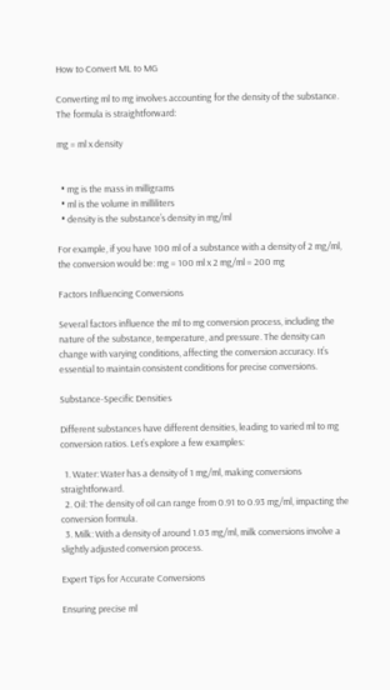How to Convert ML to MG

Converting ml to mg involves accounting for the density of the substance. The formula is straightforward:

mg = ml x density


  • mg is the mass in milligrams
  • ml is the volume in milliliters
  • density is the substance’s density in mg/ml

For example, if you have 100 ml of a substance with a density of 2 mg/ml, the conversion would be: mg = 100 ml x 2 mg/ml = 200 mg

Factors Influencing Conversions

Several factors influence the ml to mg conversion process, including the nature of the substance, temperature, and pressure. The density can change with varying conditions, affecting the conversion accuracy. It’s essential to maintain consistent conditions for precise conversions.

Substance-Specific Densities

Different substances have different densities, leading to varied ml to mg conversion ratios. Let’s explore a few examples:

  1. Water: Water has a density of 1 mg/ml, making conversions straightforward.
  2. Oil: The density of oil can range from 0.91 to 0.93 mg/ml, impacting the conversion formula.
  3. Milk: With a density of around 1.03 mg/ml, milk conversions involve a slightly adjusted conversion process.

Expert Tips for Accurate Conversions

Ensuring precise ml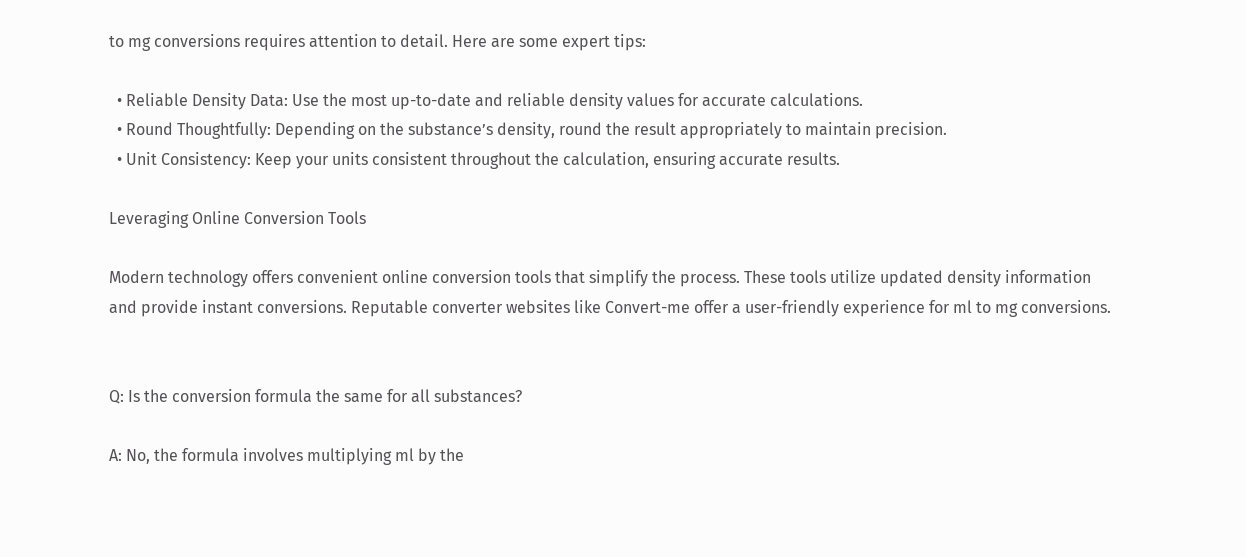to mg conversions requires attention to detail. Here are some expert tips:

  • Reliable Density Data: Use the most up-to-date and reliable density values for accurate calculations.
  • Round Thoughtfully: Depending on the substance’s density, round the result appropriately to maintain precision.
  • Unit Consistency: Keep your units consistent throughout the calculation, ensuring accurate results.

Leveraging Online Conversion Tools

Modern technology offers convenient online conversion tools that simplify the process. These tools utilize updated density information and provide instant conversions. Reputable converter websites like Convert-me offer a user-friendly experience for ml to mg conversions.


Q: Is the conversion formula the same for all substances?

A: No, the formula involves multiplying ml by the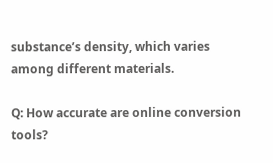substance’s density, which varies among different materials.

Q: How accurate are online conversion tools?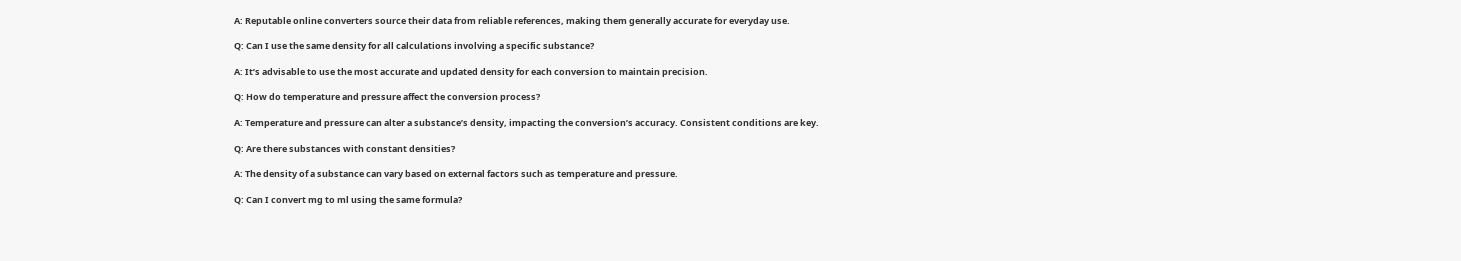A: Reputable online converters source their data from reliable references, making them generally accurate for everyday use.

Q: Can I use the same density for all calculations involving a specific substance?

A: It’s advisable to use the most accurate and updated density for each conversion to maintain precision.

Q: How do temperature and pressure affect the conversion process?

A: Temperature and pressure can alter a substance’s density, impacting the conversion’s accuracy. Consistent conditions are key.

Q: Are there substances with constant densities?

A: The density of a substance can vary based on external factors such as temperature and pressure.

Q: Can I convert mg to ml using the same formula?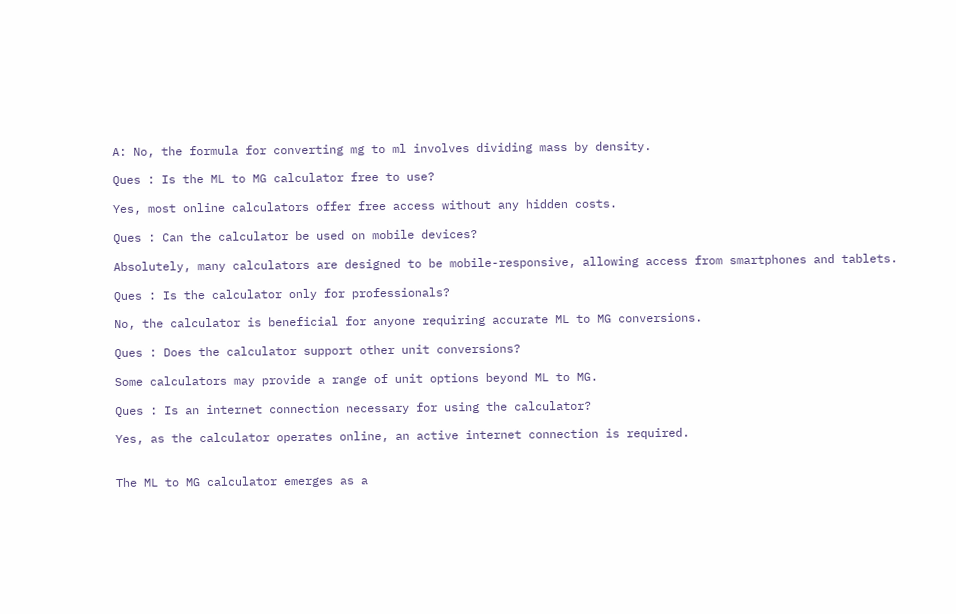A: No, the formula for converting mg to ml involves dividing mass by density.

Ques : Is the ML to MG calculator free to use?

Yes, most online calculators offer free access without any hidden costs.

Ques : Can the calculator be used on mobile devices?

Absolutely, many calculators are designed to be mobile-responsive, allowing access from smartphones and tablets.

Ques : Is the calculator only for professionals?

No, the calculator is beneficial for anyone requiring accurate ML to MG conversions.

Ques : Does the calculator support other unit conversions?

Some calculators may provide a range of unit options beyond ML to MG.

Ques : Is an internet connection necessary for using the calculator?

Yes, as the calculator operates online, an active internet connection is required.


The ML to MG calculator emerges as a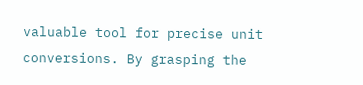valuable tool for precise unit conversions. By grasping the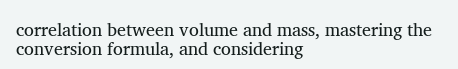correlation between volume and mass, mastering the conversion formula, and considering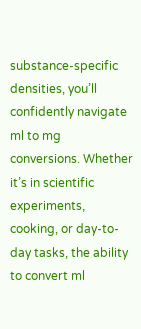substance-specific densities, you’ll confidently navigate ml to mg conversions. Whether it’s in scientific experiments, cooking, or day-to-day tasks, the ability to convert ml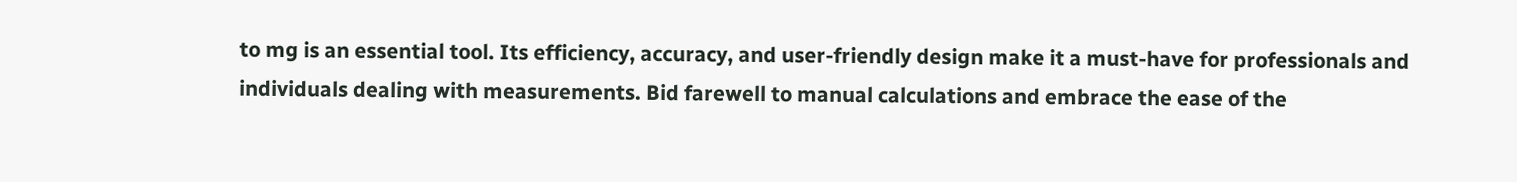to mg is an essential tool. Its efficiency, accuracy, and user-friendly design make it a must-have for professionals and individuals dealing with measurements. Bid farewell to manual calculations and embrace the ease of the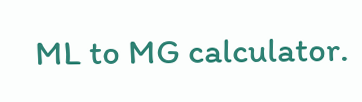ML to MG calculator.